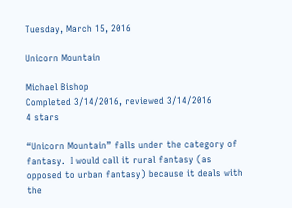Tuesday, March 15, 2016

Unicorn Mountain

Michael Bishop
Completed 3/14/2016, reviewed 3/14/2016
4 stars

“Unicorn Mountain” falls under the category of fantasy.  I would call it rural fantasy (as opposed to urban fantasy) because it deals with the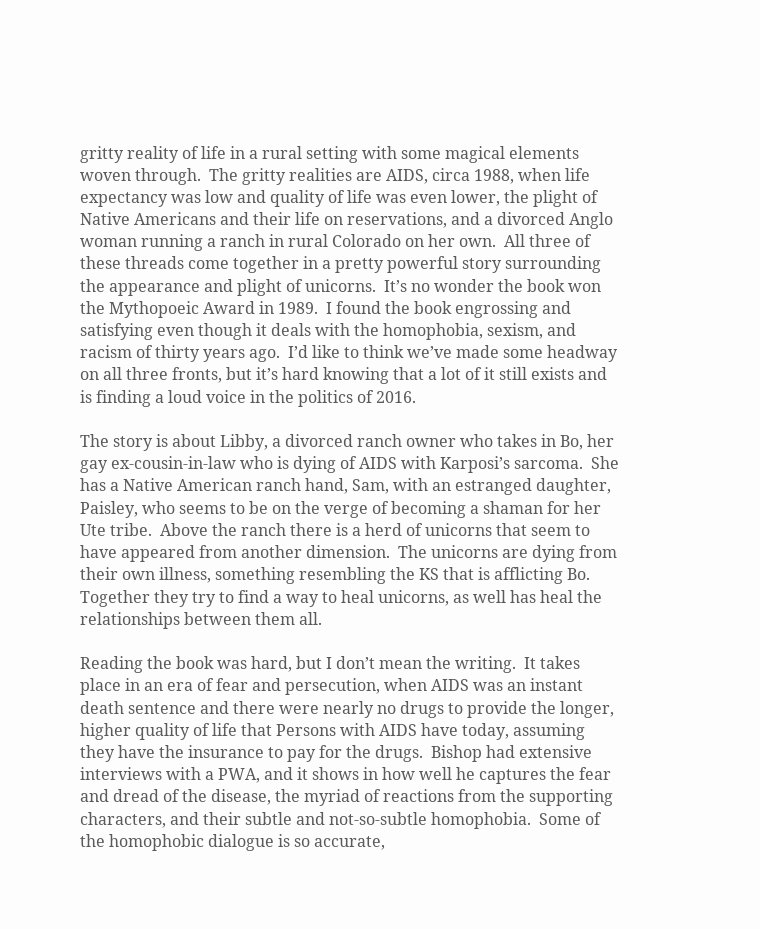gritty reality of life in a rural setting with some magical elements woven through.  The gritty realities are AIDS, circa 1988, when life expectancy was low and quality of life was even lower, the plight of Native Americans and their life on reservations, and a divorced Anglo woman running a ranch in rural Colorado on her own.  All three of these threads come together in a pretty powerful story surrounding the appearance and plight of unicorns.  It’s no wonder the book won the Mythopoeic Award in 1989.  I found the book engrossing and satisfying even though it deals with the homophobia, sexism, and racism of thirty years ago.  I’d like to think we’ve made some headway on all three fronts, but it’s hard knowing that a lot of it still exists and is finding a loud voice in the politics of 2016.

The story is about Libby, a divorced ranch owner who takes in Bo, her gay ex-cousin-in-law who is dying of AIDS with Karposi’s sarcoma.  She has a Native American ranch hand, Sam, with an estranged daughter, Paisley, who seems to be on the verge of becoming a shaman for her Ute tribe.  Above the ranch there is a herd of unicorns that seem to have appeared from another dimension.  The unicorns are dying from their own illness, something resembling the KS that is afflicting Bo.  Together they try to find a way to heal unicorns, as well has heal the relationships between them all.

Reading the book was hard, but I don’t mean the writing.  It takes place in an era of fear and persecution, when AIDS was an instant death sentence and there were nearly no drugs to provide the longer, higher quality of life that Persons with AIDS have today, assuming they have the insurance to pay for the drugs.  Bishop had extensive interviews with a PWA, and it shows in how well he captures the fear and dread of the disease, the myriad of reactions from the supporting characters, and their subtle and not-so-subtle homophobia.  Some of the homophobic dialogue is so accurate,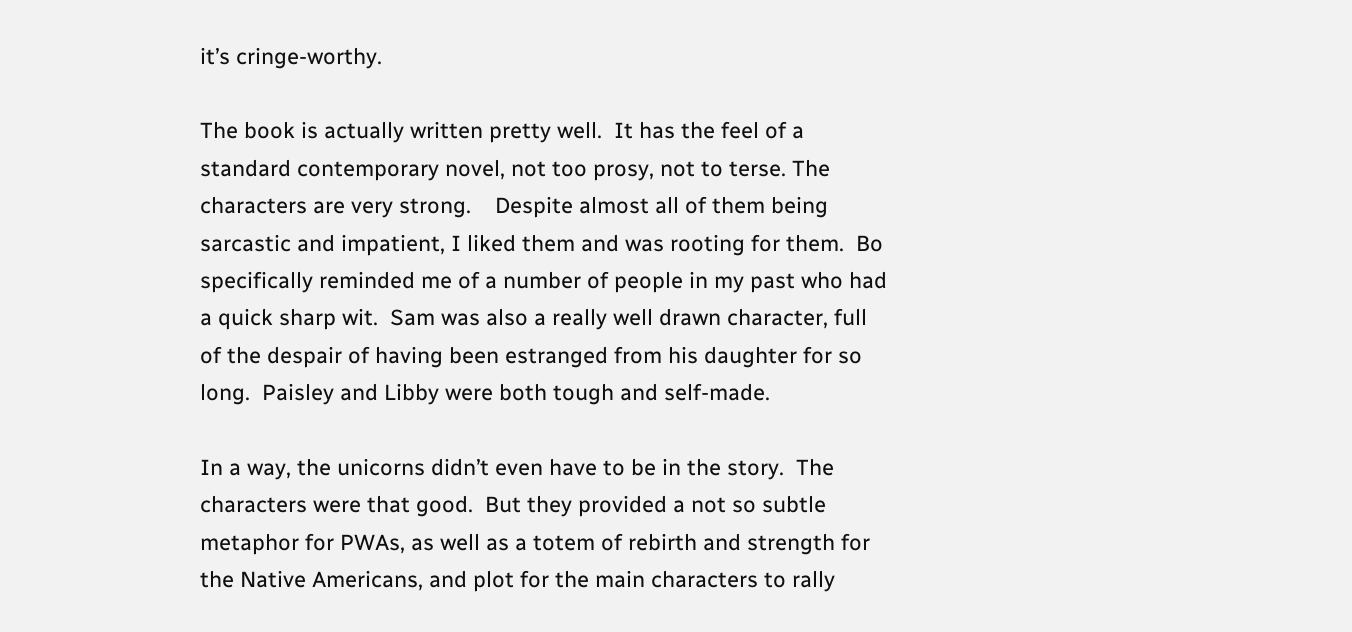it’s cringe-worthy.

The book is actually written pretty well.  It has the feel of a standard contemporary novel, not too prosy, not to terse. The characters are very strong.    Despite almost all of them being sarcastic and impatient, I liked them and was rooting for them.  Bo specifically reminded me of a number of people in my past who had a quick sharp wit.  Sam was also a really well drawn character, full of the despair of having been estranged from his daughter for so long.  Paisley and Libby were both tough and self-made.

In a way, the unicorns didn’t even have to be in the story.  The characters were that good.  But they provided a not so subtle metaphor for PWAs, as well as a totem of rebirth and strength for the Native Americans, and plot for the main characters to rally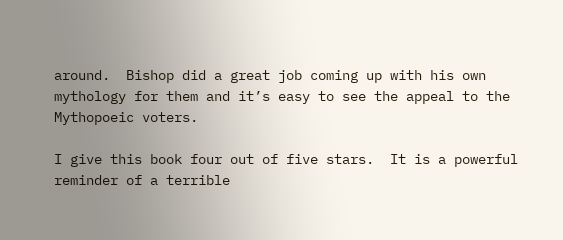around.  Bishop did a great job coming up with his own mythology for them and it’s easy to see the appeal to the Mythopoeic voters.

I give this book four out of five stars.  It is a powerful reminder of a terrible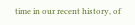time in our recent history, of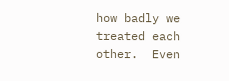how badly we treated each other.  Even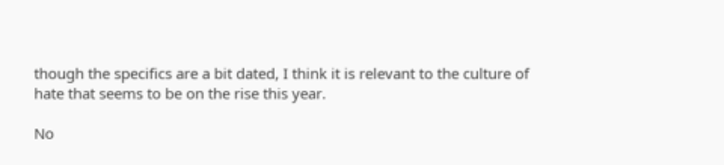though the specifics are a bit dated, I think it is relevant to the culture of hate that seems to be on the rise this year.

No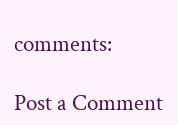comments:

Post a Comment